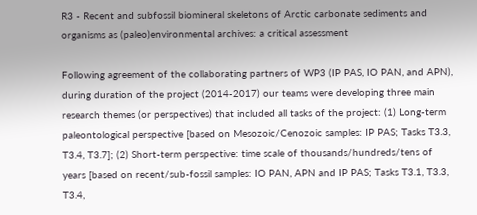R3 - Recent and subfossil biomineral skeletons of Arctic carbonate sediments and organisms as (paleo)environmental archives: a critical assessment

Following agreement of the collaborating partners of WP3 (IP PAS, IO PAN, and APN), during duration of the project (2014-2017) our teams were developing three main research themes (or perspectives) that included all tasks of the project: (1) Long-term paleontological perspective [based on Mesozoic/Cenozoic samples: IP PAS; Tasks T3.3, T3.4, T3.7]; (2) Short-term perspective: time scale of thousands/hundreds/tens of years [based on recent/sub-fossil samples: IO PAN, APN and IP PAS; Tasks T3.1, T3.3, T3.4,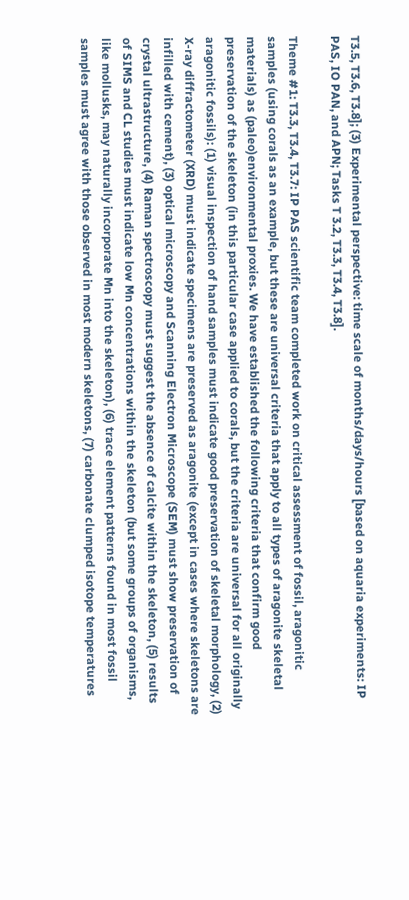T3.5, T3.6, T3.8]; (3) Experimental perspective: time scale of months/days/hours [based on aquaria experiments: IP PAS, IO PAN, and APN; Tasks T 3.2, T3.3, T3.4, T3.8].

Theme #1: T3.3, T3.4, T3.7: IP PAS scientific team completed work on critical assessment of fossil, aragonitic samples (using corals as an example, but these are universal criteria that apply to all types of aragonite skeletal materials) as (paleo)environmental proxies. We have established the following criteria that confirm good preservation of the skeleton (in this particular case applied to corals, but the criteria are universal for all originally aragonitic fossils): (1) visual inspection of hand samples must indicate good preservation of skeletal morphology, (2) X-ray diffractometer (XRD) must indicate specimens are preserved as aragonite (except in cases where skeletons are infilled with cement), (3) optical microscopy and Scanning Electron Microscope (SEM) must show preservation of crystal ultrastructure, (4) Raman spectroscopy must suggest the absence of calcite within the skeleton, (5) results of SIMS and CL studies must indicate low Mn concentrations within the skeleton (but some groups of organisms, like mollusks, may naturally incorporate Mn into the skeleton), (6) trace element patterns found in most fossil samples must agree with those observed in most modern skeletons, (7) carbonate clumped isotope temperatures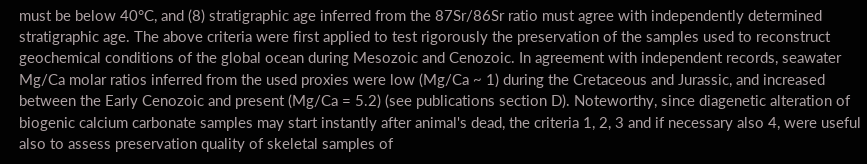must be below 40°C, and (8) stratigraphic age inferred from the 87Sr/86Sr ratio must agree with independently determined stratigraphic age. The above criteria were first applied to test rigorously the preservation of the samples used to reconstruct geochemical conditions of the global ocean during Mesozoic and Cenozoic. In agreement with independent records, seawater Mg/Ca molar ratios inferred from the used proxies were low (Mg/Ca ~ 1) during the Cretaceous and Jurassic, and increased between the Early Cenozoic and present (Mg/Ca = 5.2) (see publications section D). Noteworthy, since diagenetic alteration of biogenic calcium carbonate samples may start instantly after animal's dead, the criteria 1, 2, 3 and if necessary also 4, were useful also to assess preservation quality of skeletal samples of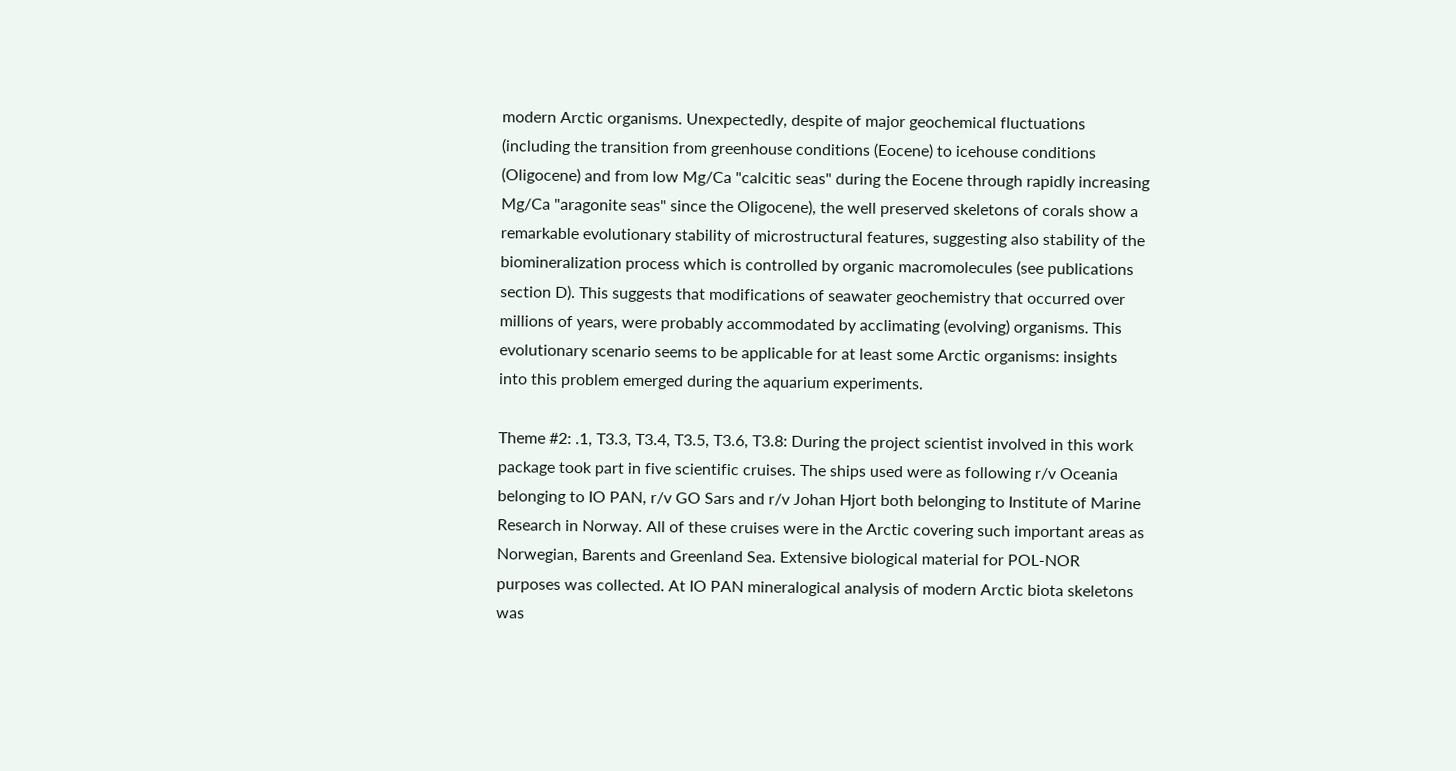modern Arctic organisms. Unexpectedly, despite of major geochemical fluctuations (including the transition from greenhouse conditions (Eocene) to icehouse conditions (Oligocene) and from low Mg/Ca "calcitic seas" during the Eocene through rapidly increasing Mg/Ca "aragonite seas" since the Oligocene), the well preserved skeletons of corals show a remarkable evolutionary stability of microstructural features, suggesting also stability of the biomineralization process which is controlled by organic macromolecules (see publications section D). This suggests that modifications of seawater geochemistry that occurred over millions of years, were probably accommodated by acclimating (evolving) organisms. This evolutionary scenario seems to be applicable for at least some Arctic organisms: insights into this problem emerged during the aquarium experiments.

Theme #2: .1, T3.3, T3.4, T3.5, T3.6, T3.8: During the project scientist involved in this work package took part in five scientific cruises. The ships used were as following r/v Oceania belonging to IO PAN, r/v GO Sars and r/v Johan Hjort both belonging to Institute of Marine Research in Norway. All of these cruises were in the Arctic covering such important areas as Norwegian, Barents and Greenland Sea. Extensive biological material for POL-NOR purposes was collected. At IO PAN mineralogical analysis of modern Arctic biota skeletons was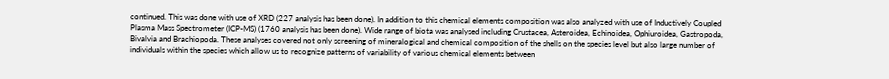continued. This was done with use of XRD (227 analysis has been done). In addition to this chemical elements composition was also analyzed with use of Inductively Coupled Plasma Mass Spectrometer (ICP-MS) (1760 analysis has been done). Wide range of biota was analysed including Crustacea, Asteroidea, Echinoidea, Ophiuroidea, Gastropoda, Bivalvia and Brachiopoda. These analyses covered not only screening of mineralogical and chemical composition of the shells on the species level but also large number of individuals within the species which allow us to recognize patterns of variability of various chemical elements between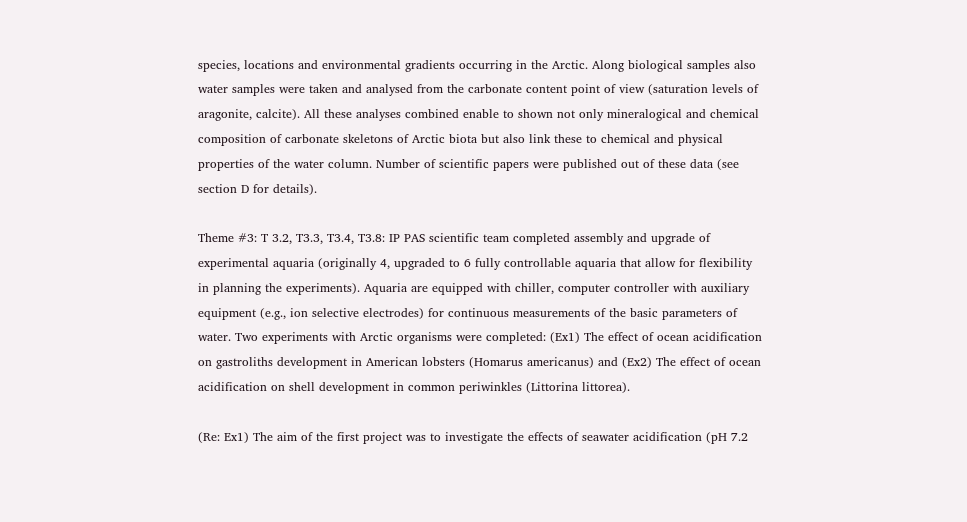species, locations and environmental gradients occurring in the Arctic. Along biological samples also water samples were taken and analysed from the carbonate content point of view (saturation levels of aragonite, calcite). All these analyses combined enable to shown not only mineralogical and chemical composition of carbonate skeletons of Arctic biota but also link these to chemical and physical properties of the water column. Number of scientific papers were published out of these data (see section D for details).

Theme #3: T 3.2, T3.3, T3.4, T3.8: IP PAS scientific team completed assembly and upgrade of experimental aquaria (originally 4, upgraded to 6 fully controllable aquaria that allow for flexibility in planning the experiments). Aquaria are equipped with chiller, computer controller with auxiliary equipment (e.g., ion selective electrodes) for continuous measurements of the basic parameters of water. Two experiments with Arctic organisms were completed: (Ex1) The effect of ocean acidification on gastroliths development in American lobsters (Homarus americanus) and (Ex2) The effect of ocean acidification on shell development in common periwinkles (Littorina littorea).

(Re: Ex1) The aim of the first project was to investigate the effects of seawater acidification (pH 7.2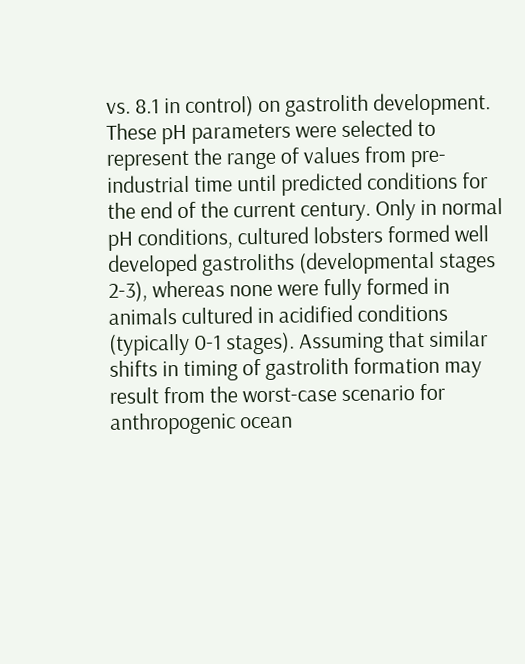vs. 8.1 in control) on gastrolith development. These pH parameters were selected to represent the range of values from pre-industrial time until predicted conditions for the end of the current century. Only in normal pH conditions, cultured lobsters formed well developed gastroliths (developmental stages 2-3), whereas none were fully formed in animals cultured in acidified conditions (typically 0-1 stages). Assuming that similar shifts in timing of gastrolith formation may result from the worst-case scenario for anthropogenic ocean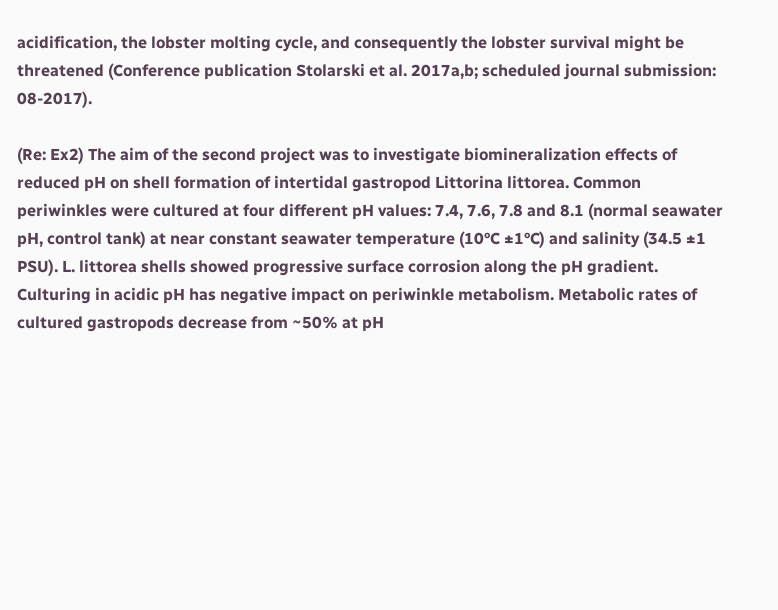acidification, the lobster molting cycle, and consequently the lobster survival might be threatened (Conference publication Stolarski et al. 2017a,b; scheduled journal submission: 08-2017).

(Re: Ex2) The aim of the second project was to investigate biomineralization effects of reduced pH on shell formation of intertidal gastropod Littorina littorea. Common periwinkles were cultured at four different pH values: 7.4, 7.6, 7.8 and 8.1 (normal seawater pH, control tank) at near constant seawater temperature (10°C ±1°C) and salinity (34.5 ±1 PSU). L. littorea shells showed progressive surface corrosion along the pH gradient. Culturing in acidic pH has negative impact on periwinkle metabolism. Metabolic rates of cultured gastropods decrease from ~50% at pH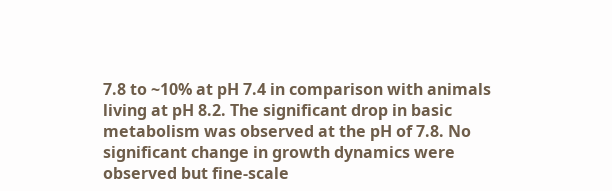7.8 to ~10% at pH 7.4 in comparison with animals living at pH 8.2. The significant drop in basic metabolism was observed at the pH of 7.8. No significant change in growth dynamics were observed but fine-scale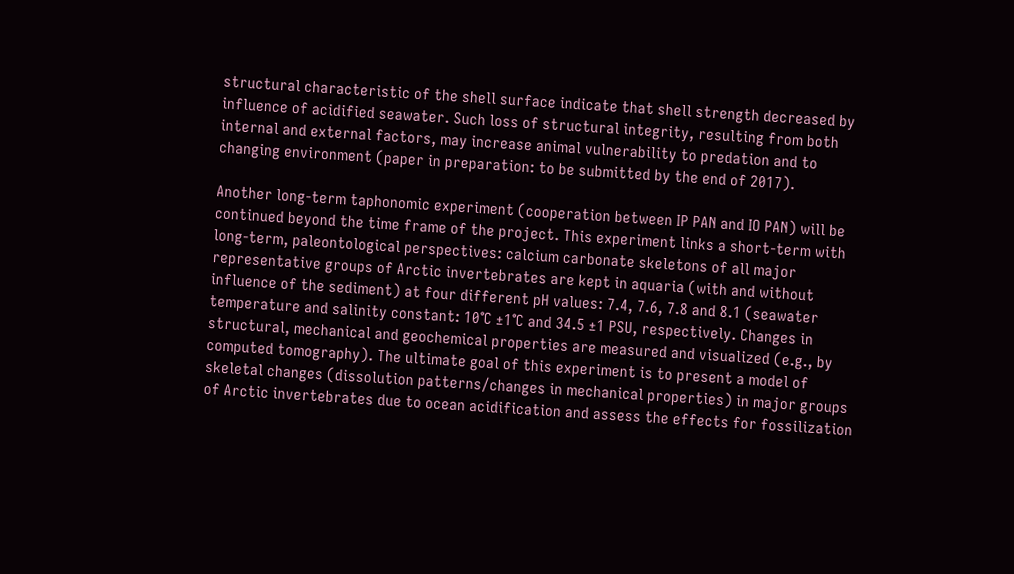structural characteristic of the shell surface indicate that shell strength decreased by influence of acidified seawater. Such loss of structural integrity, resulting from both internal and external factors, may increase animal vulnerability to predation and to changing environment (paper in preparation: to be submitted by the end of 2017).

Another long-term taphonomic experiment (cooperation between IP PAN and IO PAN) will be continued beyond the time frame of the project. This experiment links a short-term with long-term, paleontological perspectives: calcium carbonate skeletons of all major representative groups of Arctic invertebrates are kept in aquaria (with and without influence of the sediment) at four different pH values: 7.4, 7.6, 7.8 and 8.1 (seawater temperature and salinity constant: 10°C ±1°C and 34.5 ±1 PSU, respectively. Changes in structural, mechanical and geochemical properties are measured and visualized (e.g., by computed tomography). The ultimate goal of this experiment is to present a model of skeletal changes (dissolution patterns/changes in mechanical properties) in major groups of Arctic invertebrates due to ocean acidification and assess the effects for fossilization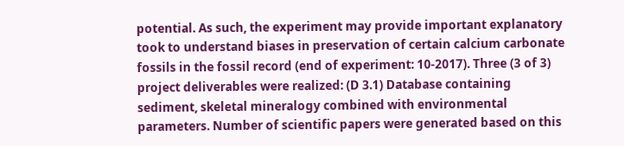potential. As such, the experiment may provide important explanatory took to understand biases in preservation of certain calcium carbonate fossils in the fossil record (end of experiment: 10-2017). Three (3 of 3) project deliverables were realized: (D 3.1) Database containing sediment, skeletal mineralogy combined with environmental parameters. Number of scientific papers were generated based on this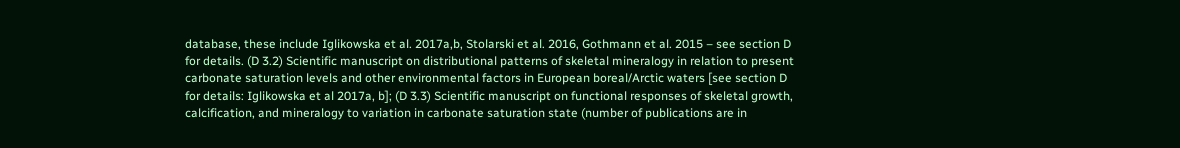database, these include Iglikowska et al. 2017a,b, Stolarski et al. 2016, Gothmann et al. 2015 – see section D for details. (D 3.2) Scientific manuscript on distributional patterns of skeletal mineralogy in relation to present carbonate saturation levels and other environmental factors in European boreal/Arctic waters [see section D for details: Iglikowska et al 2017a, b]; (D 3.3) Scientific manuscript on functional responses of skeletal growth, calcification, and mineralogy to variation in carbonate saturation state (number of publications are in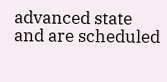advanced state and are scheduled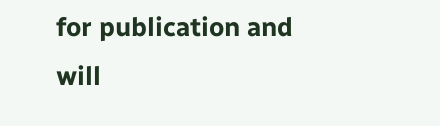for publication and will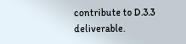contribute to D.3.3 deliverable.